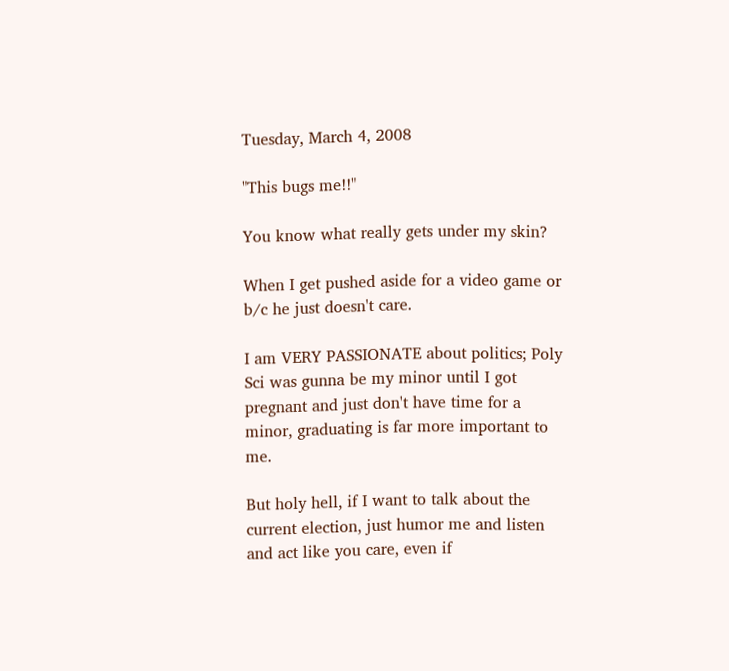Tuesday, March 4, 2008

"This bugs me!!"

You know what really gets under my skin?

When I get pushed aside for a video game or b/c he just doesn't care.

I am VERY PASSIONATE about politics; Poly Sci was gunna be my minor until I got pregnant and just don't have time for a minor, graduating is far more important to me.

But holy hell, if I want to talk about the current election, just humor me and listen and act like you care, even if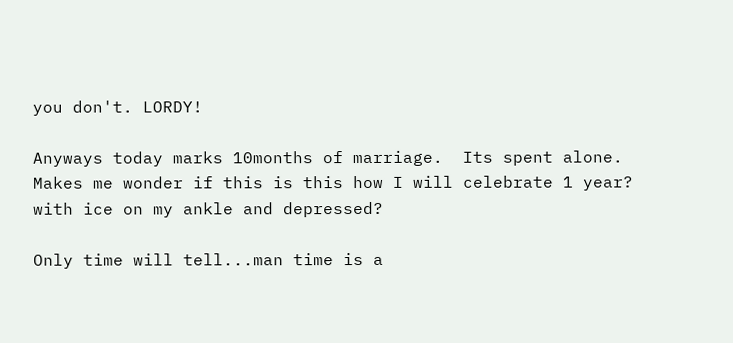you don't. LORDY!

Anyways today marks 10months of marriage.  Its spent alone. Makes me wonder if this is this how I will celebrate 1 year? with ice on my ankle and depressed?

Only time will tell...man time is a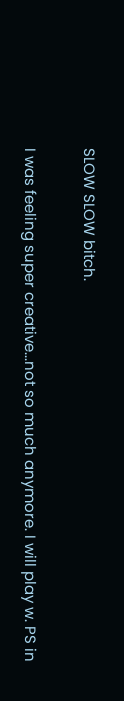SLOW SLOW bitch.

I was feeling super creative...not so much anymore. I will play w. PS in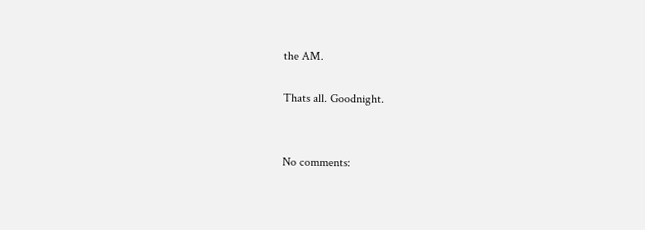the AM.

Thats all. Goodnight.


No comments: